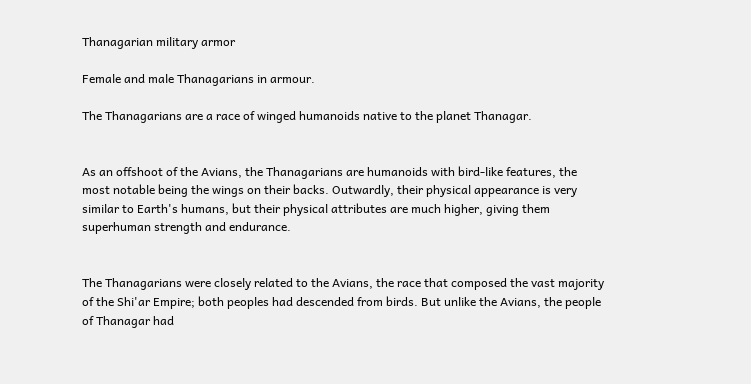Thanagarian military armor

Female and male Thanagarians in armour.

The Thanagarians are a race of winged humanoids native to the planet Thanagar.


As an offshoot of the Avians, the Thanagarians are humanoids with bird-like features, the most notable being the wings on their backs. Outwardly, their physical appearance is very similar to Earth's humans, but their physical attributes are much higher, giving them superhuman strength and endurance.


The Thanagarians were closely related to the Avians, the race that composed the vast majority of the Shi'ar Empire; both peoples had descended from birds. But unlike the Avians, the people of Thanagar had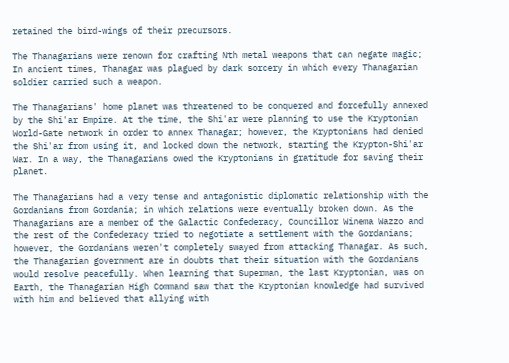retained the bird-wings of their precursors.

The Thanagarians were renown for crafting Nth metal weapons that can negate magic; In ancient times, Thanagar was plagued by dark sorcery in which every Thanagarian soldier carried such a weapon.

The Thanagarians' home planet was threatened to be conquered and forcefully annexed by the Shi'ar Empire. At the time, the Shi'ar were planning to use the Kryptonian World-Gate network in order to annex Thanagar; however, the Kryptonians had denied the Shi'ar from using it, and locked down the network, starting the Krypton-Shi'ar War. In a way, the Thanagarians owed the Kryptonians in gratitude for saving their planet.

The Thanagarians had a very tense and antagonistic diplomatic relationship with the Gordanians from Gordania; in which relations were eventually broken down. As the Thanagarians are a member of the Galactic Confederacy, Councillor Winema Wazzo and the rest of the Confederacy tried to negotiate a settlement with the Gordanians; however, the Gordanians weren't completely swayed from attacking Thanagar. As such, the Thanagarian government are in doubts that their situation with the Gordanians would resolve peacefully. When learning that Superman, the last Kryptonian, was on Earth, the Thanagarian High Command saw that the Kryptonian knowledge had survived with him and believed that allying with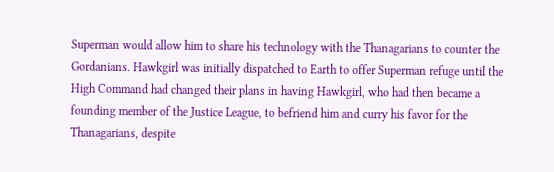Superman would allow him to share his technology with the Thanagarians to counter the Gordanians. Hawkgirl was initially dispatched to Earth to offer Superman refuge until the High Command had changed their plans in having Hawkgirl, who had then became a founding member of the Justice League, to befriend him and curry his favor for the Thanagarians, despite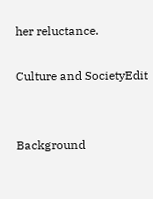her reluctance.

Culture and SocietyEdit


Background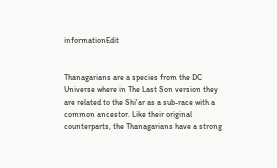informationEdit


Thanagarians are a species from the DC Universe where in The Last Son version they are related to the Shi'ar as a sub-race with a common ancestor. Like their original counterparts, the Thanagarians have a strong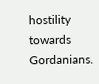hostility towards Gordanians.